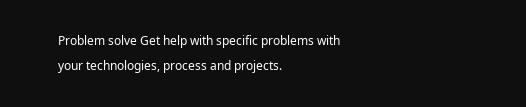Problem solve Get help with specific problems with your technologies, process and projects.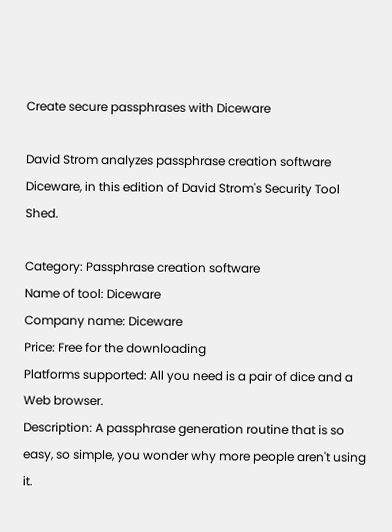Create secure passphrases with Diceware

David Strom analyzes passphrase creation software Diceware, in this edition of David Strom's Security Tool Shed.

Category: Passphrase creation software
Name of tool: Diceware
Company name: Diceware
Price: Free for the downloading
Platforms supported: All you need is a pair of dice and a Web browser.
Description: A passphrase generation routine that is so easy, so simple, you wonder why more people aren't using it.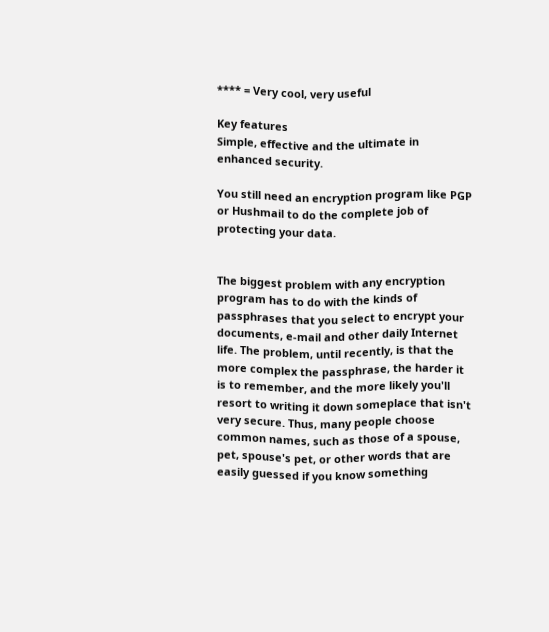**** = Very cool, very useful

Key features
Simple, effective and the ultimate in enhanced security.

You still need an encryption program like PGP or Hushmail to do the complete job of protecting your data.


The biggest problem with any encryption program has to do with the kinds of passphrases that you select to encrypt your documents, e-mail and other daily Internet life. The problem, until recently, is that the more complex the passphrase, the harder it is to remember, and the more likely you'll resort to writing it down someplace that isn't very secure. Thus, many people choose common names, such as those of a spouse, pet, spouse's pet, or other words that are easily guessed if you know something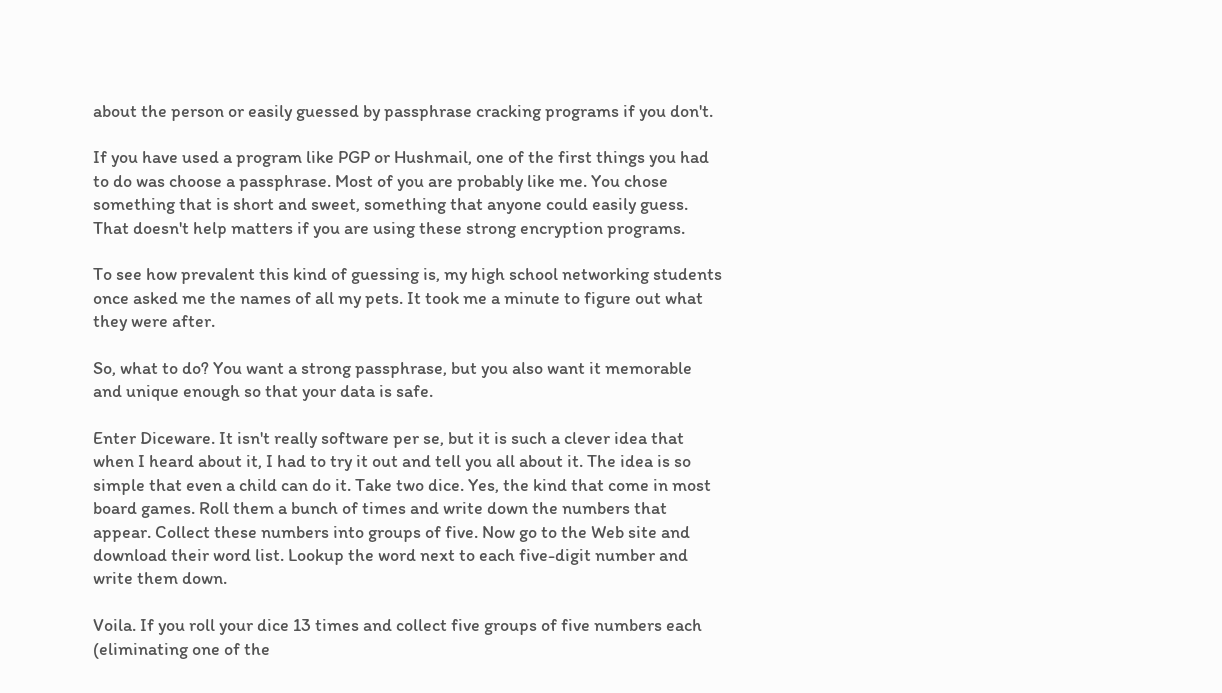about the person or easily guessed by passphrase cracking programs if you don't.

If you have used a program like PGP or Hushmail, one of the first things you had to do was choose a passphrase. Most of you are probably like me. You chose something that is short and sweet, something that anyone could easily guess. That doesn't help matters if you are using these strong encryption programs.

To see how prevalent this kind of guessing is, my high school networking students once asked me the names of all my pets. It took me a minute to figure out what they were after.

So, what to do? You want a strong passphrase, but you also want it memorable and unique enough so that your data is safe.

Enter Diceware. It isn't really software per se, but it is such a clever idea that when I heard about it, I had to try it out and tell you all about it. The idea is so simple that even a child can do it. Take two dice. Yes, the kind that come in most board games. Roll them a bunch of times and write down the numbers that appear. Collect these numbers into groups of five. Now go to the Web site and download their word list. Lookup the word next to each five-digit number and write them down.

Voila. If you roll your dice 13 times and collect five groups of five numbers each (eliminating one of the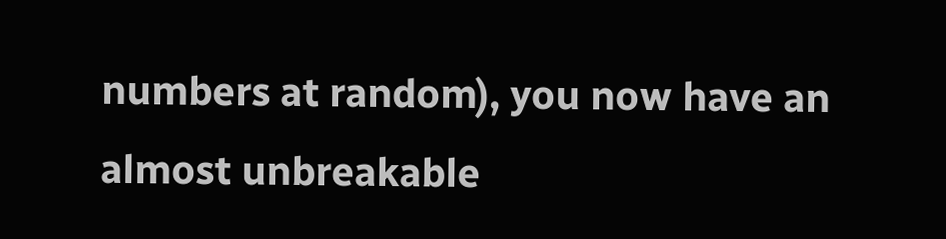numbers at random), you now have an almost unbreakable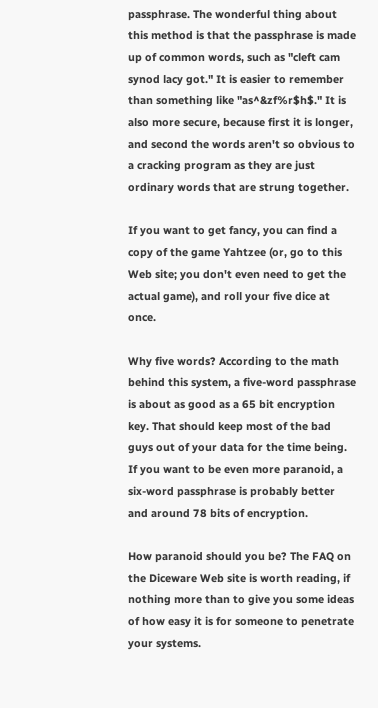passphrase. The wonderful thing about this method is that the passphrase is made up of common words, such as "cleft cam synod lacy got." It is easier to remember than something like "as^&zf%r$h$." It is also more secure, because first it is longer, and second the words aren't so obvious to a cracking program as they are just ordinary words that are strung together.

If you want to get fancy, you can find a copy of the game Yahtzee (or, go to this Web site; you don't even need to get the actual game), and roll your five dice at once.

Why five words? According to the math behind this system, a five-word passphrase is about as good as a 65 bit encryption key. That should keep most of the bad guys out of your data for the time being. If you want to be even more paranoid, a six-word passphrase is probably better and around 78 bits of encryption.

How paranoid should you be? The FAQ on the Diceware Web site is worth reading, if nothing more than to give you some ideas of how easy it is for someone to penetrate your systems.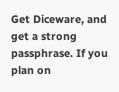Get Diceware, and get a strong passphrase. If you plan on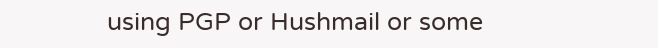using PGP or Hushmail or some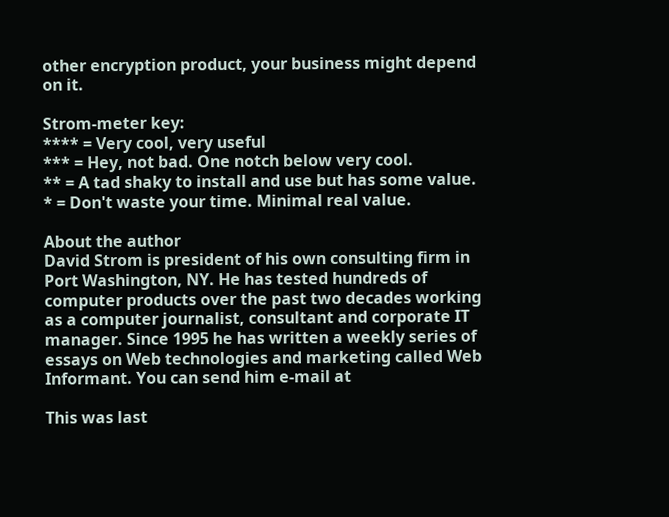other encryption product, your business might depend on it.

Strom-meter key:
**** = Very cool, very useful
*** = Hey, not bad. One notch below very cool.
** = A tad shaky to install and use but has some value.
* = Don't waste your time. Minimal real value.

About the author
David Strom is president of his own consulting firm in Port Washington, NY. He has tested hundreds of computer products over the past two decades working as a computer journalist, consultant and corporate IT manager. Since 1995 he has written a weekly series of essays on Web technologies and marketing called Web Informant. You can send him e-mail at

This was last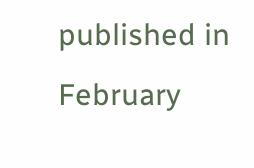published in February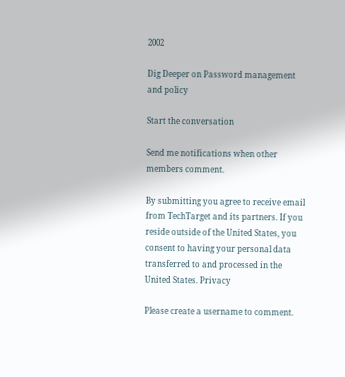2002

Dig Deeper on Password management and policy

Start the conversation

Send me notifications when other members comment.

By submitting you agree to receive email from TechTarget and its partners. If you reside outside of the United States, you consent to having your personal data transferred to and processed in the United States. Privacy

Please create a username to comment.